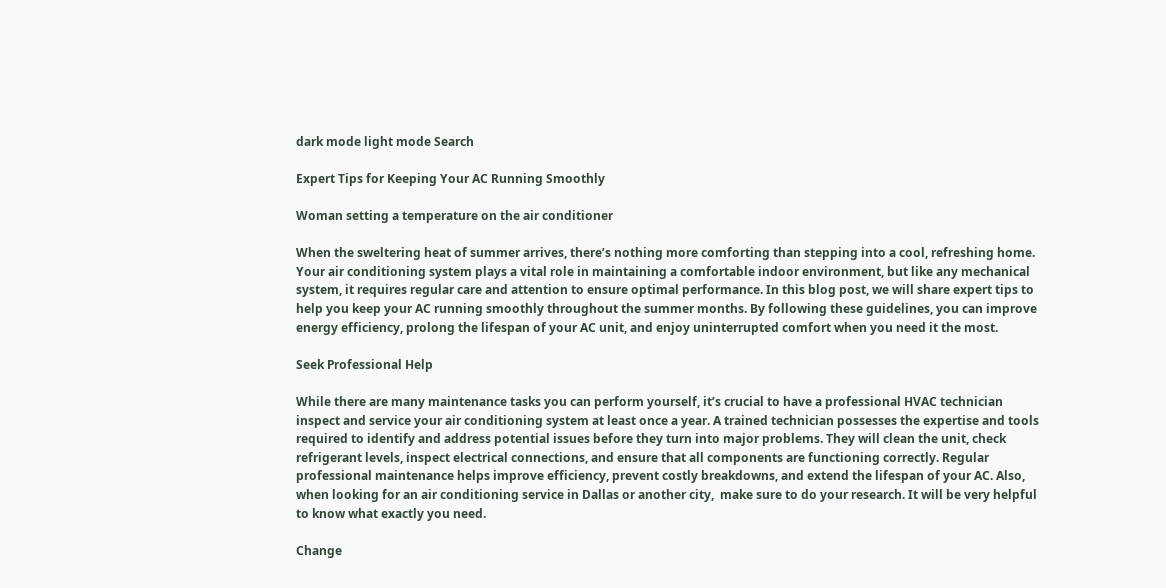dark mode light mode Search

Expert Tips for Keeping Your AC Running Smoothly

Woman setting a temperature on the air conditioner

When the sweltering heat of summer arrives, there’s nothing more comforting than stepping into a cool, refreshing home. Your air conditioning system plays a vital role in maintaining a comfortable indoor environment, but like any mechanical system, it requires regular care and attention to ensure optimal performance. In this blog post, we will share expert tips to help you keep your AC running smoothly throughout the summer months. By following these guidelines, you can improve energy efficiency, prolong the lifespan of your AC unit, and enjoy uninterrupted comfort when you need it the most.

Seek Professional Help

While there are many maintenance tasks you can perform yourself, it’s crucial to have a professional HVAC technician inspect and service your air conditioning system at least once a year. A trained technician possesses the expertise and tools required to identify and address potential issues before they turn into major problems. They will clean the unit, check refrigerant levels, inspect electrical connections, and ensure that all components are functioning correctly. Regular professional maintenance helps improve efficiency, prevent costly breakdowns, and extend the lifespan of your AC. Also, when looking for an air conditioning service in Dallas or another city,  make sure to do your research. It will be very helpful to know what exactly you need.

Change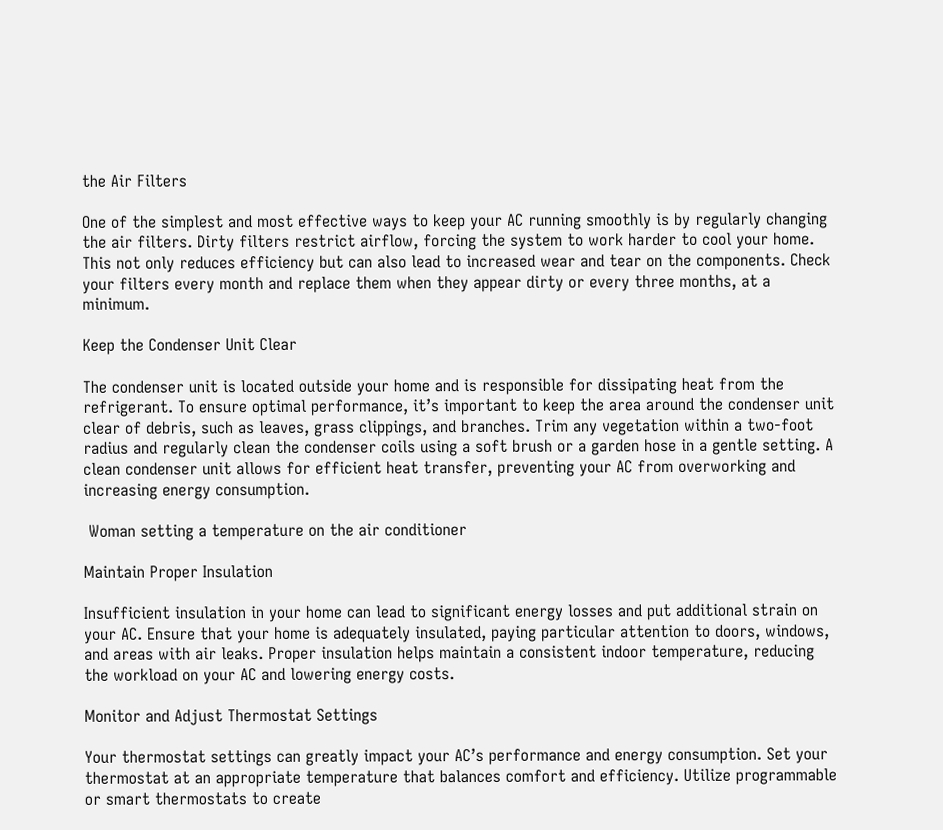the Air Filters

One of the simplest and most effective ways to keep your AC running smoothly is by regularly changing the air filters. Dirty filters restrict airflow, forcing the system to work harder to cool your home. This not only reduces efficiency but can also lead to increased wear and tear on the components. Check your filters every month and replace them when they appear dirty or every three months, at a minimum.

Keep the Condenser Unit Clear

The condenser unit is located outside your home and is responsible for dissipating heat from the refrigerant. To ensure optimal performance, it’s important to keep the area around the condenser unit clear of debris, such as leaves, grass clippings, and branches. Trim any vegetation within a two-foot radius and regularly clean the condenser coils using a soft brush or a garden hose in a gentle setting. A clean condenser unit allows for efficient heat transfer, preventing your AC from overworking and increasing energy consumption.

 Woman setting a temperature on the air conditioner

Maintain Proper Insulation

Insufficient insulation in your home can lead to significant energy losses and put additional strain on your AC. Ensure that your home is adequately insulated, paying particular attention to doors, windows, and areas with air leaks. Proper insulation helps maintain a consistent indoor temperature, reducing the workload on your AC and lowering energy costs.

Monitor and Adjust Thermostat Settings

Your thermostat settings can greatly impact your AC’s performance and energy consumption. Set your thermostat at an appropriate temperature that balances comfort and efficiency. Utilize programmable or smart thermostats to create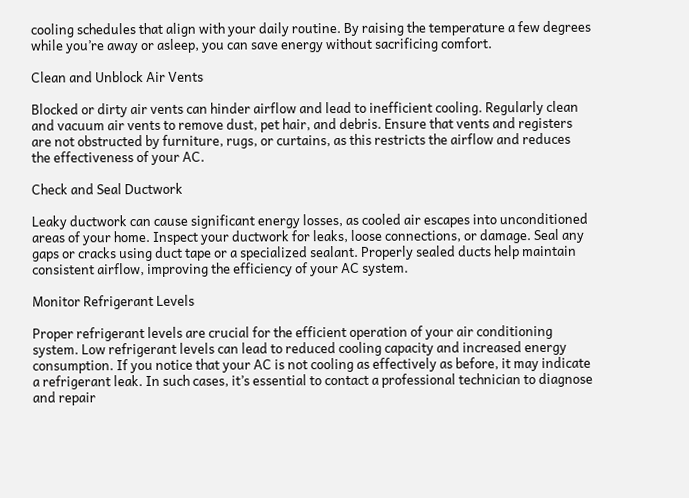cooling schedules that align with your daily routine. By raising the temperature a few degrees while you’re away or asleep, you can save energy without sacrificing comfort.

Clean and Unblock Air Vents

Blocked or dirty air vents can hinder airflow and lead to inefficient cooling. Regularly clean and vacuum air vents to remove dust, pet hair, and debris. Ensure that vents and registers are not obstructed by furniture, rugs, or curtains, as this restricts the airflow and reduces the effectiveness of your AC.

Check and Seal Ductwork

Leaky ductwork can cause significant energy losses, as cooled air escapes into unconditioned areas of your home. Inspect your ductwork for leaks, loose connections, or damage. Seal any gaps or cracks using duct tape or a specialized sealant. Properly sealed ducts help maintain consistent airflow, improving the efficiency of your AC system.

Monitor Refrigerant Levels

Proper refrigerant levels are crucial for the efficient operation of your air conditioning system. Low refrigerant levels can lead to reduced cooling capacity and increased energy consumption. If you notice that your AC is not cooling as effectively as before, it may indicate a refrigerant leak. In such cases, it’s essential to contact a professional technician to diagnose and repair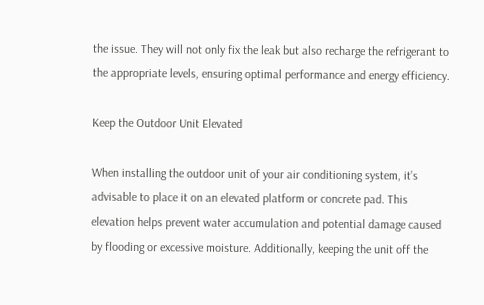the issue. They will not only fix the leak but also recharge the refrigerant to the appropriate levels, ensuring optimal performance and energy efficiency.

Keep the Outdoor Unit Elevated

When installing the outdoor unit of your air conditioning system, it’s advisable to place it on an elevated platform or concrete pad. This elevation helps prevent water accumulation and potential damage caused by flooding or excessive moisture. Additionally, keeping the unit off the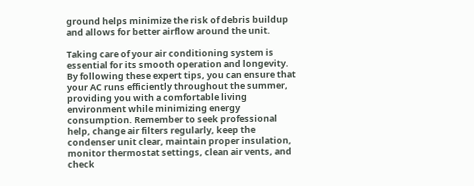ground helps minimize the risk of debris buildup and allows for better airflow around the unit.

Taking care of your air conditioning system is essential for its smooth operation and longevity. By following these expert tips, you can ensure that your AC runs efficiently throughout the summer, providing you with a comfortable living environment while minimizing energy consumption. Remember to seek professional help, change air filters regularly, keep the condenser unit clear, maintain proper insulation, monitor thermostat settings, clean air vents, and check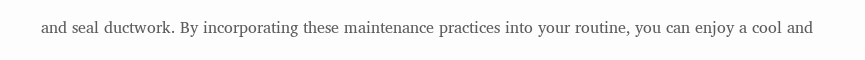and seal ductwork. By incorporating these maintenance practices into your routine, you can enjoy a cool and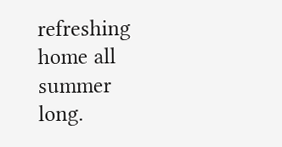refreshing home all summer long.